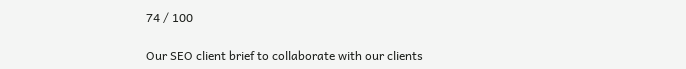74 / 100

Our SEO client brief to collaborate with our clients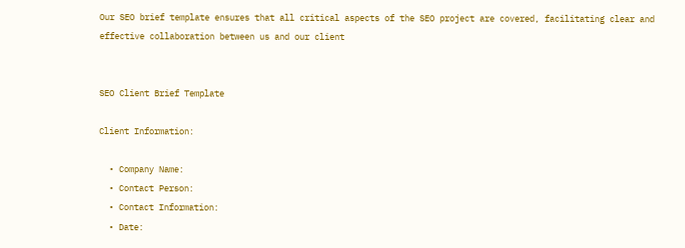Our SEO brief template ensures that all critical aspects of the SEO project are covered, facilitating clear and effective collaboration between us and our client


SEO Client Brief Template

Client Information:

  • Company Name:
  • Contact Person:
  • Contact Information:
  • Date: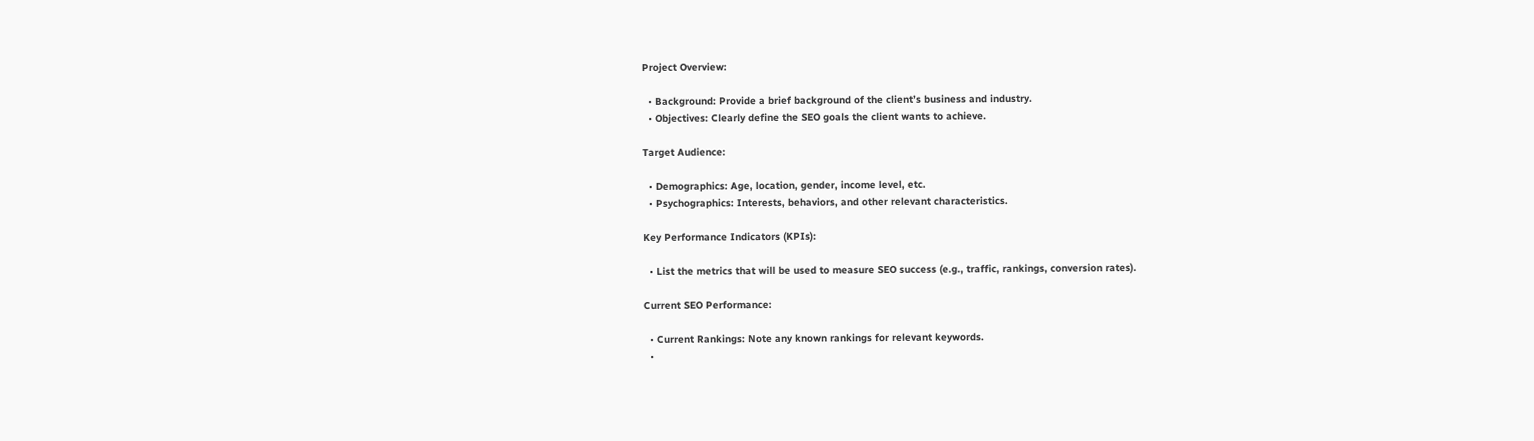Project Overview:

  • Background: Provide a brief background of the client’s business and industry.
  • Objectives: Clearly define the SEO goals the client wants to achieve.

Target Audience:

  • Demographics: Age, location, gender, income level, etc.
  • Psychographics: Interests, behaviors, and other relevant characteristics.

Key Performance Indicators (KPIs):

  • List the metrics that will be used to measure SEO success (e.g., traffic, rankings, conversion rates).

Current SEO Performance:

  • Current Rankings: Note any known rankings for relevant keywords.
  •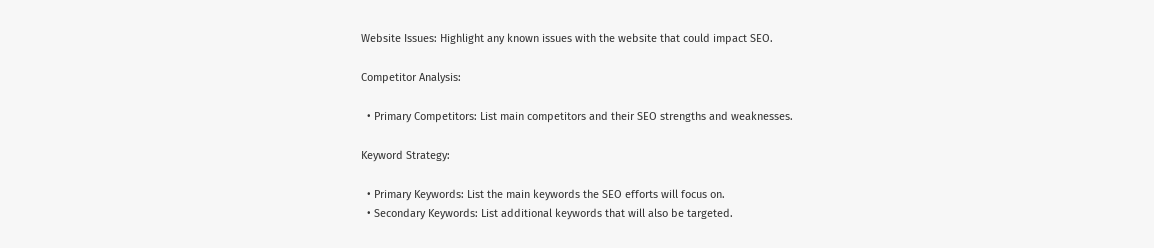Website Issues: Highlight any known issues with the website that could impact SEO.

Competitor Analysis:

  • Primary Competitors: List main competitors and their SEO strengths and weaknesses.

Keyword Strategy:

  • Primary Keywords: List the main keywords the SEO efforts will focus on.
  • Secondary Keywords: List additional keywords that will also be targeted.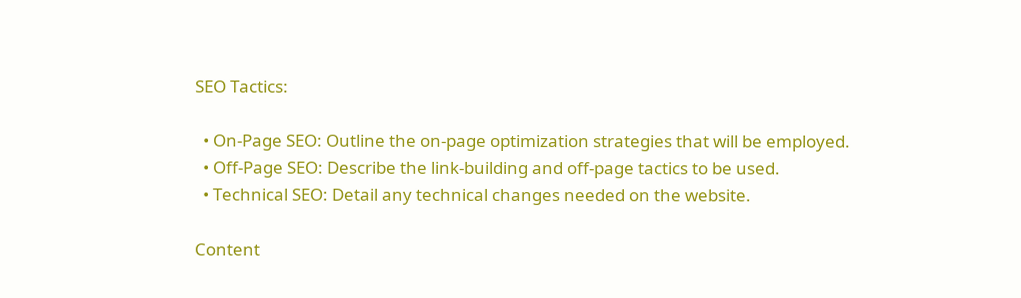SEO Tactics:

  • On-Page SEO: Outline the on-page optimization strategies that will be employed.
  • Off-Page SEO: Describe the link-building and off-page tactics to be used.
  • Technical SEO: Detail any technical changes needed on the website.

Content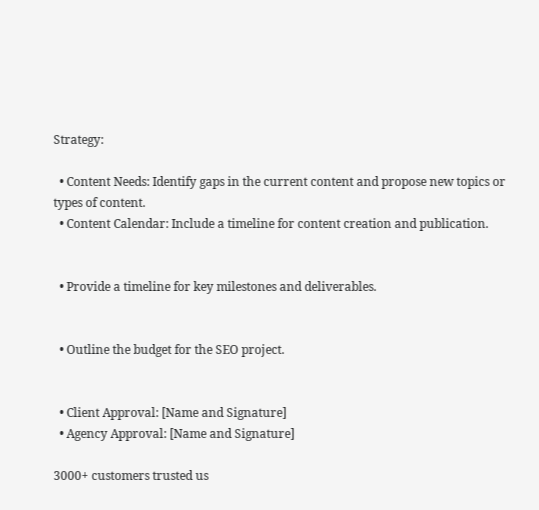Strategy:

  • Content Needs: Identify gaps in the current content and propose new topics or types of content.
  • Content Calendar: Include a timeline for content creation and publication.


  • Provide a timeline for key milestones and deliverables.


  • Outline the budget for the SEO project.


  • Client Approval: [Name and Signature]
  • Agency Approval: [Name and Signature]

3000+ customers trusted us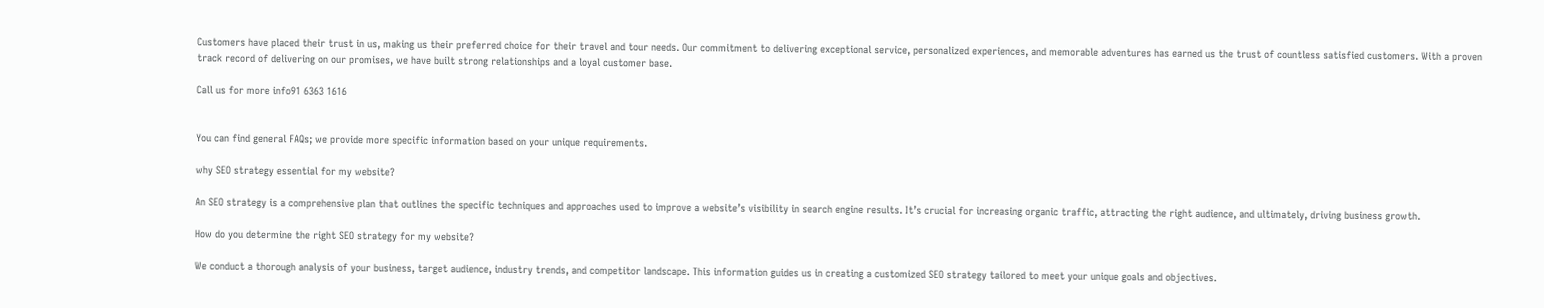Customers have placed their trust in us, making us their preferred choice for their travel and tour needs. Our commitment to delivering exceptional service, personalized experiences, and memorable adventures has earned us the trust of countless satisfied customers. With a proven track record of delivering on our promises, we have built strong relationships and a loyal customer base.

Call us for more info91 6363 1616


You can find general FAQs; we provide more specific information based on your unique requirements.

why SEO strategy essential for my website?

An SEO strategy is a comprehensive plan that outlines the specific techniques and approaches used to improve a website’s visibility in search engine results. It’s crucial for increasing organic traffic, attracting the right audience, and ultimately, driving business growth.

How do you determine the right SEO strategy for my website?

We conduct a thorough analysis of your business, target audience, industry trends, and competitor landscape. This information guides us in creating a customized SEO strategy tailored to meet your unique goals and objectives.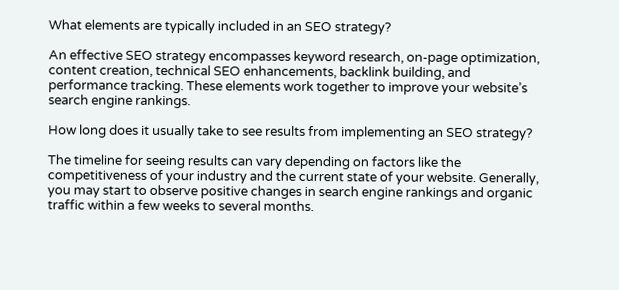What elements are typically included in an SEO strategy?

An effective SEO strategy encompasses keyword research, on-page optimization, content creation, technical SEO enhancements, backlink building, and performance tracking. These elements work together to improve your website’s search engine rankings.

How long does it usually take to see results from implementing an SEO strategy?

The timeline for seeing results can vary depending on factors like the competitiveness of your industry and the current state of your website. Generally, you may start to observe positive changes in search engine rankings and organic traffic within a few weeks to several months.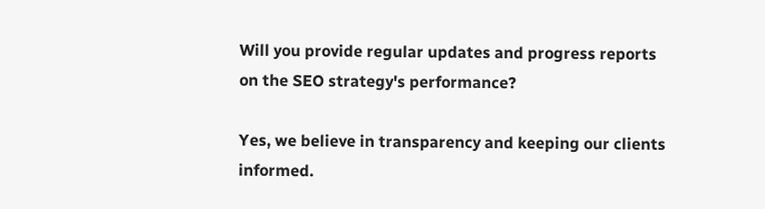Will you provide regular updates and progress reports on the SEO strategy's performance?

Yes, we believe in transparency and keeping our clients informed.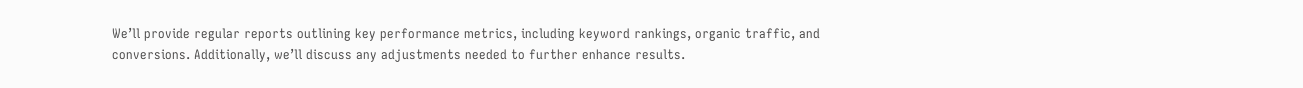We’ll provide regular reports outlining key performance metrics, including keyword rankings, organic traffic, and conversions. Additionally, we’ll discuss any adjustments needed to further enhance results.